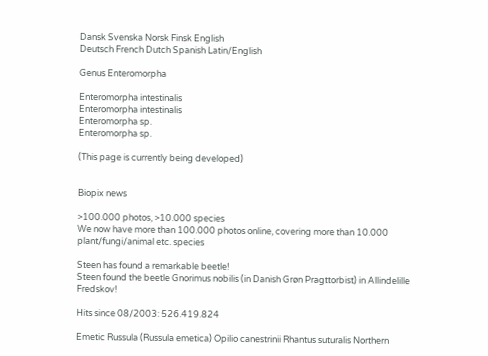Dansk Svenska Norsk Finsk English
Deutsch French Dutch Spanish Latin/English

Genus Enteromorpha

Enteromorpha intestinalis
Enteromorpha intestinalis
Enteromorpha sp.
Enteromorpha sp.

(This page is currently being developed)


Biopix news

>100.000 photos, >10.000 species
We now have more than 100.000 photos online, covering more than 10.000 plant/fungi/animal etc. species

Steen has found a remarkable beetle!
Steen found the beetle Gnorimus nobilis (in Danish Grøn Pragttorbist) in Allindelille Fredskov!

Hits since 08/2003: 526.419.824

Emetic Russula (Russula emetica) Opilio canestrinii Rhantus suturalis Northern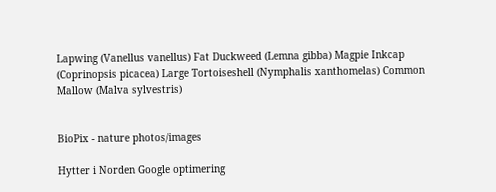Lapwing (Vanellus vanellus) Fat Duckweed (Lemna gibba) Magpie Inkcap (Coprinopsis picacea) Large Tortoiseshell (Nymphalis xanthomelas) Common Mallow (Malva sylvestris)


BioPix - nature photos/images

Hytter i Norden Google optimering